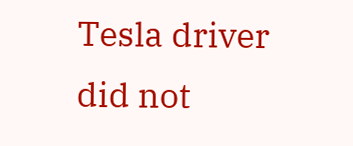Tesla driver did not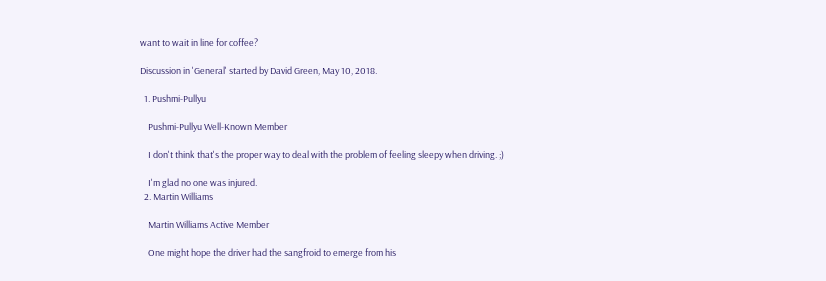want to wait in line for coffee?

Discussion in 'General' started by David Green, May 10, 2018.

  1. Pushmi-Pullyu

    Pushmi-Pullyu Well-Known Member

    I don't think that's the proper way to deal with the problem of feeling sleepy when driving. ;)

    I'm glad no one was injured.
  2. Martin Williams

    Martin Williams Active Member

    One might hope the driver had the sangfroid to emerge from his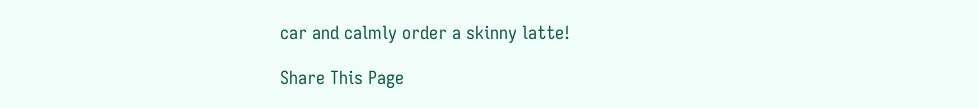car and calmly order a skinny latte!

Share This Page